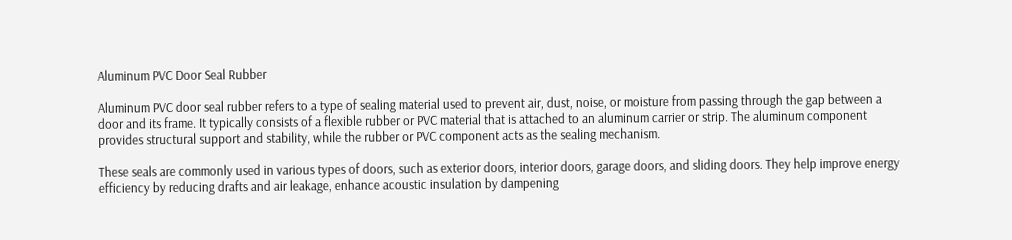Aluminum PVC Door Seal Rubber

Aluminum PVC door seal rubber refers to a type of sealing material used to prevent air, dust, noise, or moisture from passing through the gap between a door and its frame. It typically consists of a flexible rubber or PVC material that is attached to an aluminum carrier or strip. The aluminum component provides structural support and stability, while the rubber or PVC component acts as the sealing mechanism.

These seals are commonly used in various types of doors, such as exterior doors, interior doors, garage doors, and sliding doors. They help improve energy efficiency by reducing drafts and air leakage, enhance acoustic insulation by dampening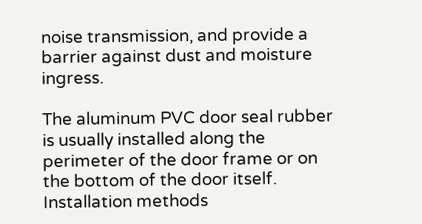noise transmission, and provide a barrier against dust and moisture ingress.

The aluminum PVC door seal rubber is usually installed along the perimeter of the door frame or on the bottom of the door itself. Installation methods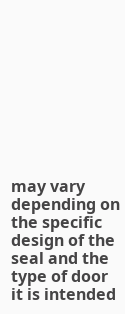may vary depending on the specific design of the seal and the type of door it is intended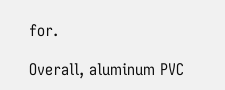for.

Overall, aluminum PVC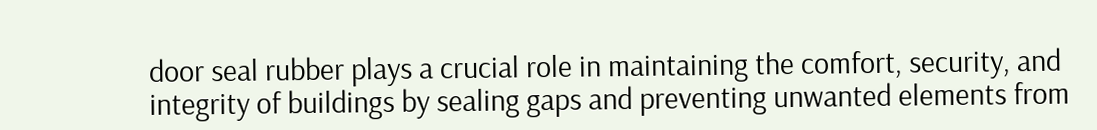door seal rubber plays a crucial role in maintaining the comfort, security, and integrity of buildings by sealing gaps and preventing unwanted elements from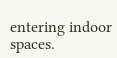entering indoor spaces.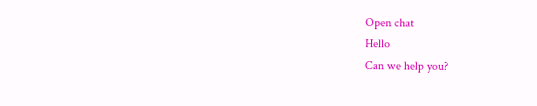Open chat
Hello
Can we help you?